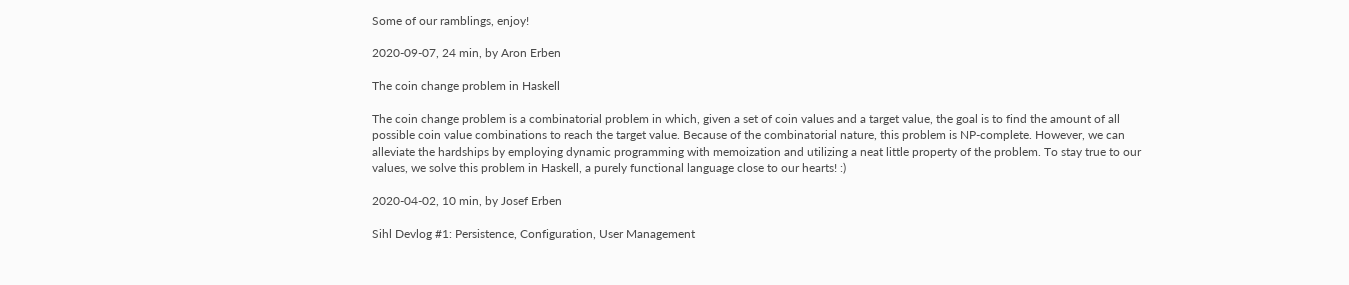Some of our ramblings, enjoy!

2020-09-07, 24 min, by Aron Erben

The coin change problem in Haskell

The coin change problem is a combinatorial problem in which, given a set of coin values and a target value, the goal is to find the amount of all possible coin value combinations to reach the target value. Because of the combinatorial nature, this problem is NP-complete. However, we can alleviate the hardships by employing dynamic programming with memoization and utilizing a neat little property of the problem. To stay true to our values, we solve this problem in Haskell, a purely functional language close to our hearts! :)

2020-04-02, 10 min, by Josef Erben

Sihl Devlog #1: Persistence, Configuration, User Management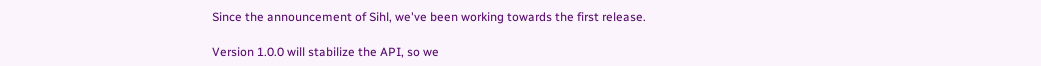Since the announcement of Sihl, we've been working towards the first release.

Version 1.0.0 will stabilize the API, so we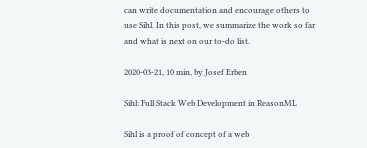can write documentation and encourage others to use Sihl. In this post, we summarize the work so far and what is next on our to-do list.

2020-03-21, 10 min, by Josef Erben

Sihl: Full Stack Web Development in ReasonML

Sihl is a proof of concept of a web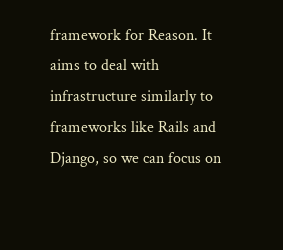framework for Reason. It aims to deal with infrastructure similarly to frameworks like Rails and Django, so we can focus on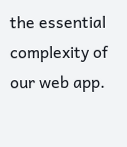the essential complexity of our web app.